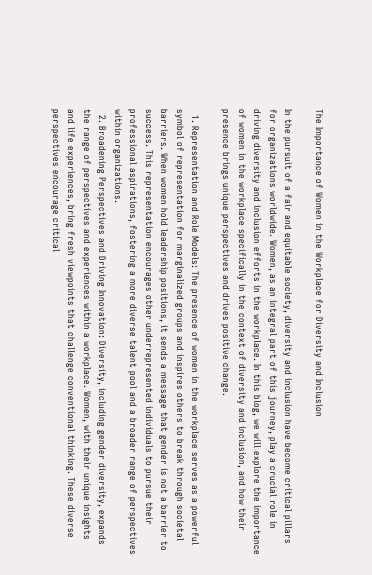The Importance of Women in the Workplace for Diversity and Inclusion

In the pursuit of a fair and equitable society, diversity and inclusion have become critical pillars for organizations worldwide. Women, as an integral part of this journey, play a crucial role in driving diversity and inclusion efforts in the workplace. In this blog, we will explore the importance of women in the workplace specifically in the context of diversity and inclusion, and how their presence brings unique perspectives and drives positive change.

  1. Representation and Role Models: The presence of women in the workplace serves as a powerful symbol of representation for marginalized groups and inspires others to break through societal barriers. When women hold leadership positions, it sends a message that gender is not a barrier to success. This representation encourages other underrepresented individuals to pursue their professional aspirations, fostering a more diverse talent pool and a broader range of perspectives within organizations.
  2. Broadening Perspectives and Driving Innovation: Diversity, including gender diversity, expands the range of perspectives and experiences within a workplace. Women, with their unique insights and life experiences, bring fresh viewpoints that challenge conventional thinking. These diverse perspectives encourage critical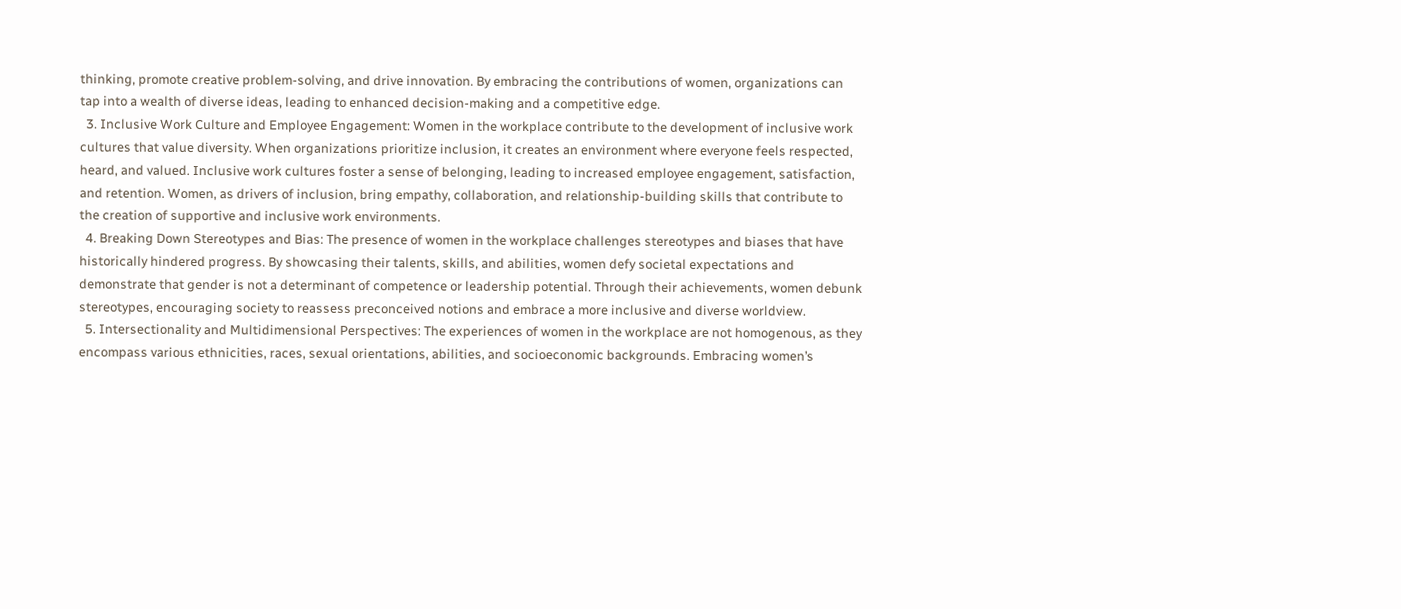thinking, promote creative problem-solving, and drive innovation. By embracing the contributions of women, organizations can tap into a wealth of diverse ideas, leading to enhanced decision-making and a competitive edge.
  3. Inclusive Work Culture and Employee Engagement: Women in the workplace contribute to the development of inclusive work cultures that value diversity. When organizations prioritize inclusion, it creates an environment where everyone feels respected, heard, and valued. Inclusive work cultures foster a sense of belonging, leading to increased employee engagement, satisfaction, and retention. Women, as drivers of inclusion, bring empathy, collaboration, and relationship-building skills that contribute to the creation of supportive and inclusive work environments.
  4. Breaking Down Stereotypes and Bias: The presence of women in the workplace challenges stereotypes and biases that have historically hindered progress. By showcasing their talents, skills, and abilities, women defy societal expectations and demonstrate that gender is not a determinant of competence or leadership potential. Through their achievements, women debunk stereotypes, encouraging society to reassess preconceived notions and embrace a more inclusive and diverse worldview.
  5. Intersectionality and Multidimensional Perspectives: The experiences of women in the workplace are not homogenous, as they encompass various ethnicities, races, sexual orientations, abilities, and socioeconomic backgrounds. Embracing women’s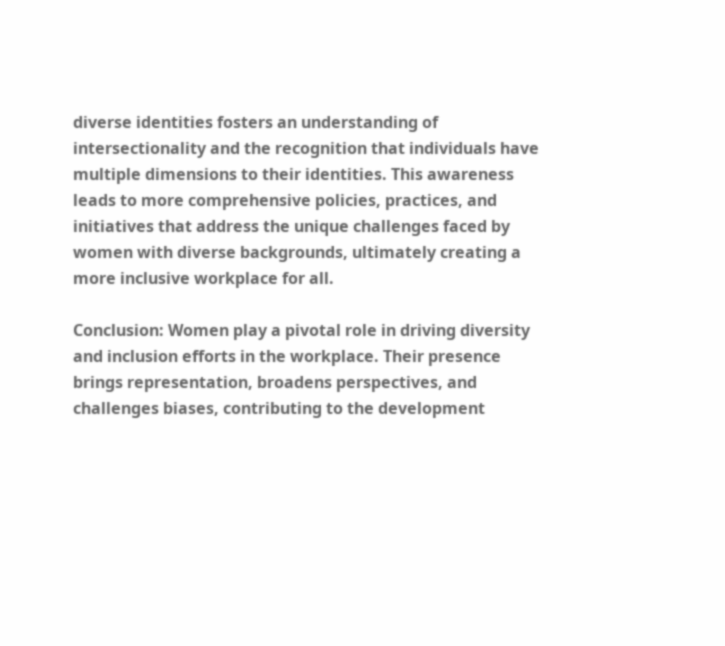diverse identities fosters an understanding of intersectionality and the recognition that individuals have multiple dimensions to their identities. This awareness leads to more comprehensive policies, practices, and initiatives that address the unique challenges faced by women with diverse backgrounds, ultimately creating a more inclusive workplace for all.

Conclusion: Women play a pivotal role in driving diversity and inclusion efforts in the workplace. Their presence brings representation, broadens perspectives, and challenges biases, contributing to the development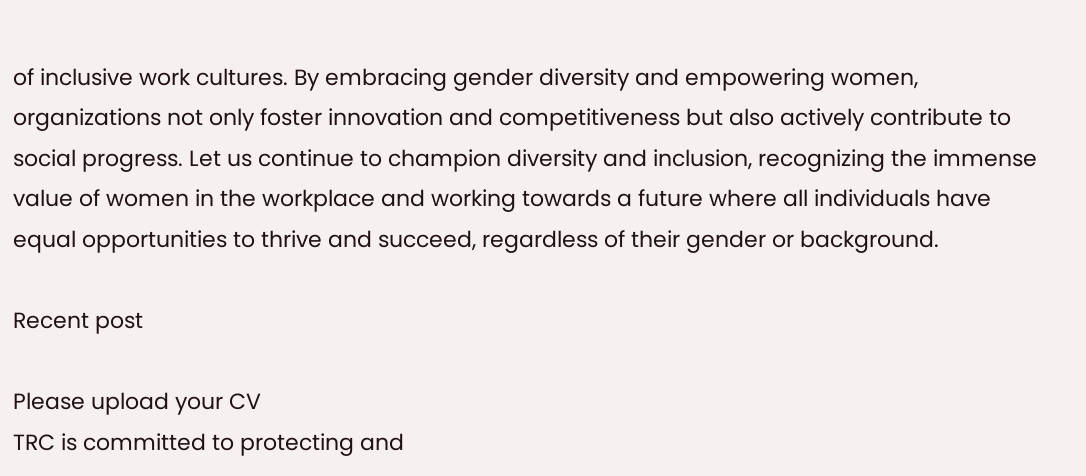of inclusive work cultures. By embracing gender diversity and empowering women, organizations not only foster innovation and competitiveness but also actively contribute to social progress. Let us continue to champion diversity and inclusion, recognizing the immense value of women in the workplace and working towards a future where all individuals have equal opportunities to thrive and succeed, regardless of their gender or background.

Recent post

Please upload your CV
TRC is committed to protecting and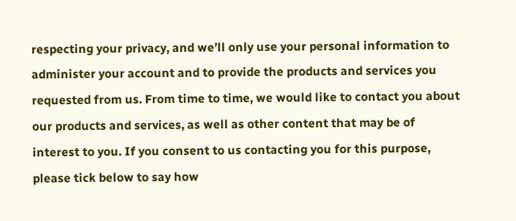respecting your privacy, and we’ll only use your personal information to administer your account and to provide the products and services you requested from us. From time to time, we would like to contact you about our products and services, as well as other content that may be of interest to you. If you consent to us contacting you for this purpose, please tick below to say how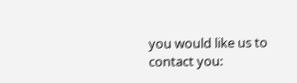you would like us to contact you: